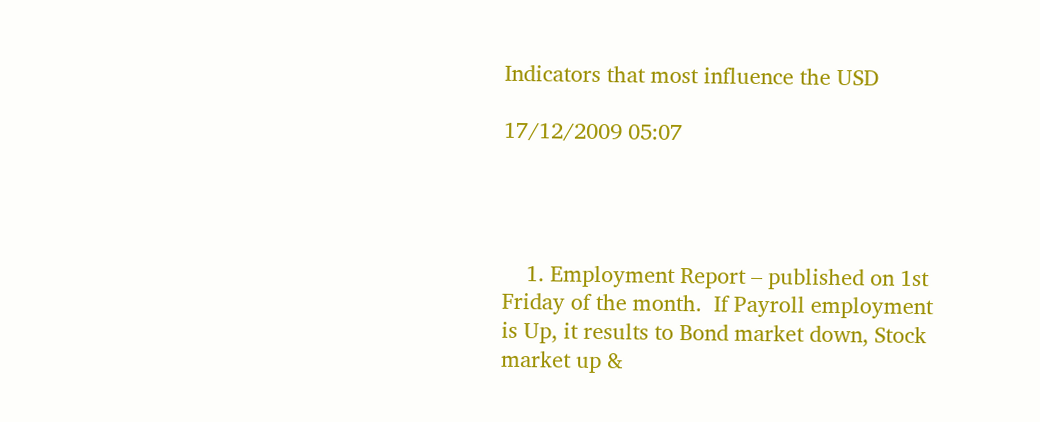Indicators that most influence the USD

17/12/2009 05:07




    1. Employment Report – published on 1st Friday of the month.  If Payroll employment is Up, it results to Bond market down, Stock market up &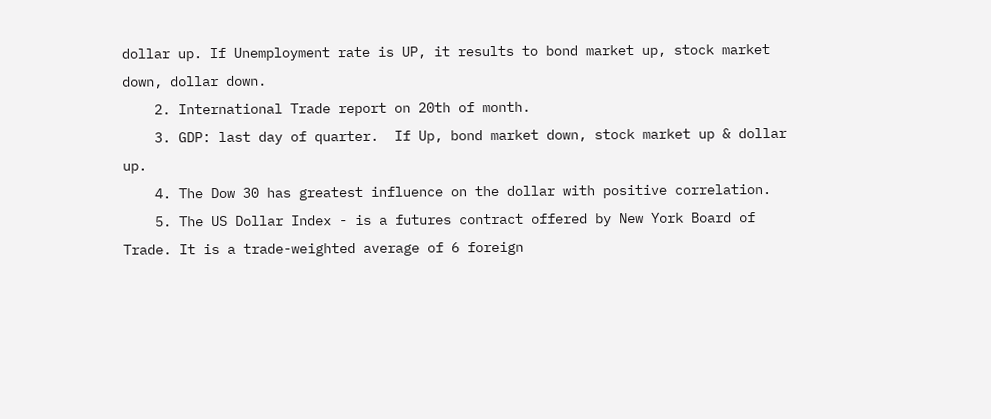dollar up. If Unemployment rate is UP, it results to bond market up, stock market down, dollar down.
    2. International Trade report on 20th of month.
    3. GDP: last day of quarter.  If Up, bond market down, stock market up & dollar up.
    4. The Dow 30 has greatest influence on the dollar with positive correlation.
    5. The US Dollar Index - is a futures contract offered by New York Board of Trade. It is a trade-weighted average of 6 foreign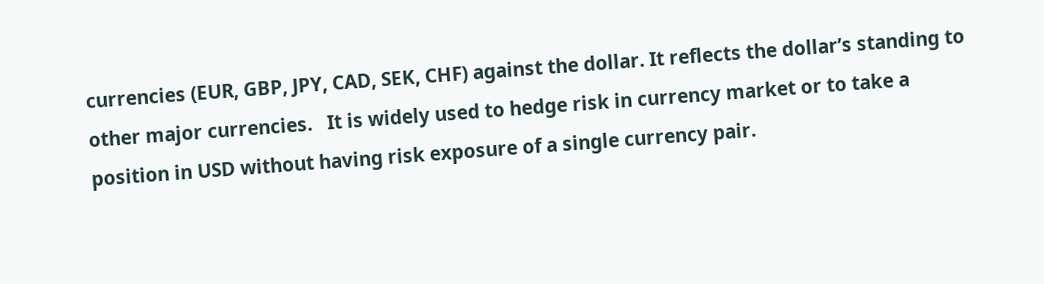currencies (EUR, GBP, JPY, CAD, SEK, CHF) against the dollar. It reflects the dollar’s standing to other major currencies.   It is widely used to hedge risk in currency market or to take a position in USD without having risk exposure of a single currency pair.